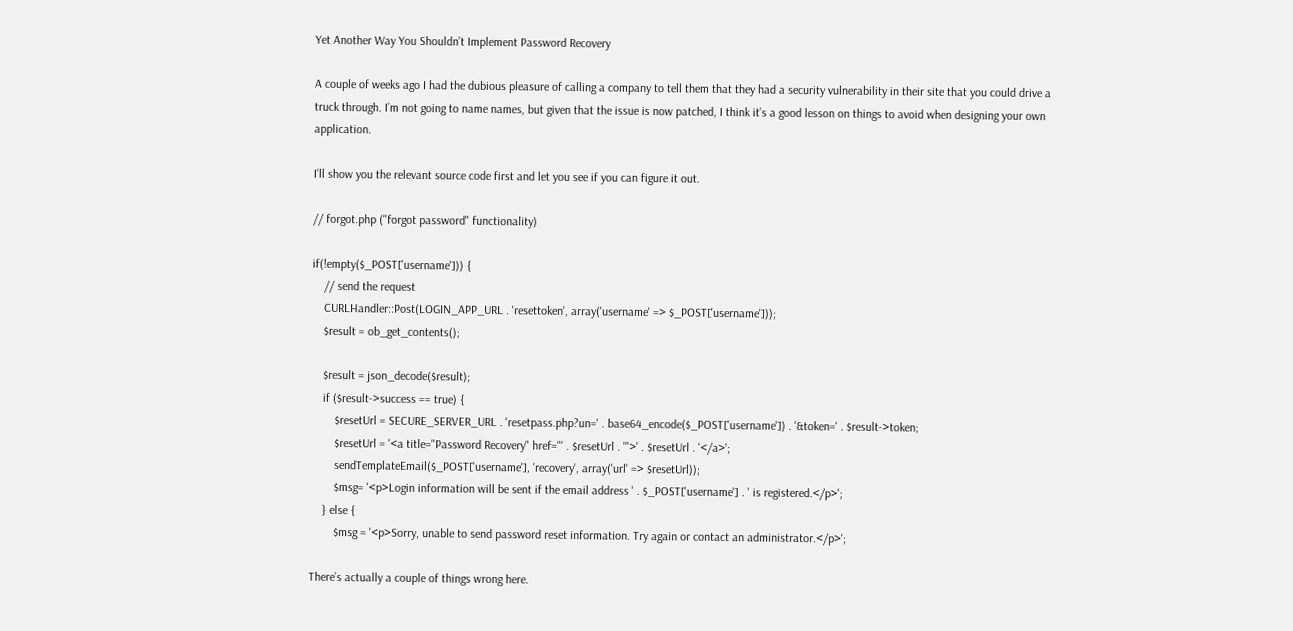Yet Another Way You Shouldn’t Implement Password Recovery

A couple of weeks ago I had the dubious pleasure of calling a company to tell them that they had a security vulnerability in their site that you could drive a truck through. I’m not going to name names, but given that the issue is now patched, I think it’s a good lesson on things to avoid when designing your own application.

I’ll show you the relevant source code first and let you see if you can figure it out.

// forgot.php ("forgot password" functionality)

if(!empty($_POST['username'])) {
    // send the request
    CURLHandler::Post(LOGIN_APP_URL . 'resettoken', array('username' => $_POST['username']));
    $result = ob_get_contents();

    $result = json_decode($result);
    if ($result->success == true) {
        $resetUrl = SECURE_SERVER_URL . 'resetpass.php?un=' . base64_encode($_POST['username']) . '&token=' . $result->token;
        $resetUrl = '<a title="Password Recovery" href="' . $resetUrl . '">' . $resetUrl . '</a>';
        sendTemplateEmail($_POST['username'], 'recovery', array('url' => $resetUrl));
        $msg= '<p>Login information will be sent if the email address ' . $_POST['username'] . ' is registered.</p>';
    } else {
        $msg = '<p>Sorry, unable to send password reset information. Try again or contact an administrator.</p>';

There’s actually a couple of things wrong here.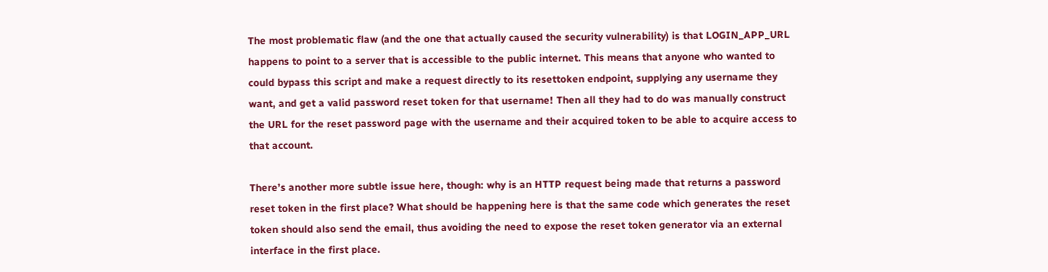The most problematic flaw (and the one that actually caused the security vulnerability) is that LOGIN_APP_URL happens to point to a server that is accessible to the public internet. This means that anyone who wanted to could bypass this script and make a request directly to its resettoken endpoint, supplying any username they want, and get a valid password reset token for that username! Then all they had to do was manually construct the URL for the reset password page with the username and their acquired token to be able to acquire access to that account.

There’s another more subtle issue here, though: why is an HTTP request being made that returns a password reset token in the first place? What should be happening here is that the same code which generates the reset token should also send the email, thus avoiding the need to expose the reset token generator via an external interface in the first place.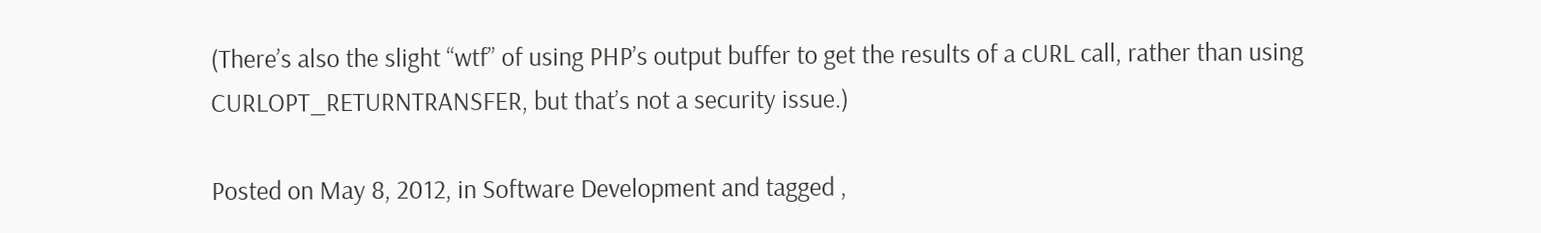(There’s also the slight “wtf” of using PHP’s output buffer to get the results of a cURL call, rather than using CURLOPT_RETURNTRANSFER, but that’s not a security issue.)

Posted on May 8, 2012, in Software Development and tagged ,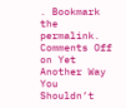. Bookmark the permalink. Comments Off on Yet Another Way You Shouldn’t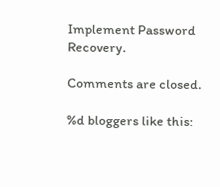Implement Password Recovery.

Comments are closed.

%d bloggers like this: